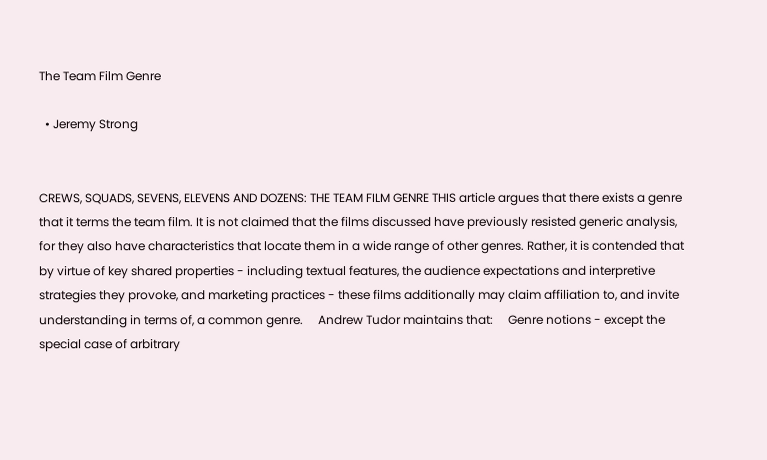The Team Film Genre

  • Jeremy Strong


CREWS, SQUADS, SEVENS, ELEVENS AND DOZENS: THE TEAM FILM GENRE THIS article argues that there exists a genre that it terms the team film. It is not claimed that the films discussed have previously resisted generic analysis, for they also have characteristics that locate them in a wide range of other genres. Rather, it is contended that by virtue of key shared properties - including textual features, the audience expectations and interpretive strategies they provoke, and marketing practices - these films additionally may claim affiliation to, and invite understanding in terms of, a common genre.     Andrew Tudor maintains that:     Genre notions - except the special case of arbitrary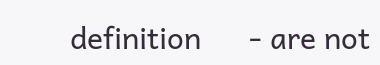definition      - are not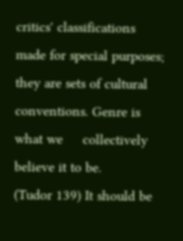critics' classifications made for special purposes;     they are sets of cultural conventions. Genre is what we     collectively believe it to be.                                                            (Tudor 139) It should be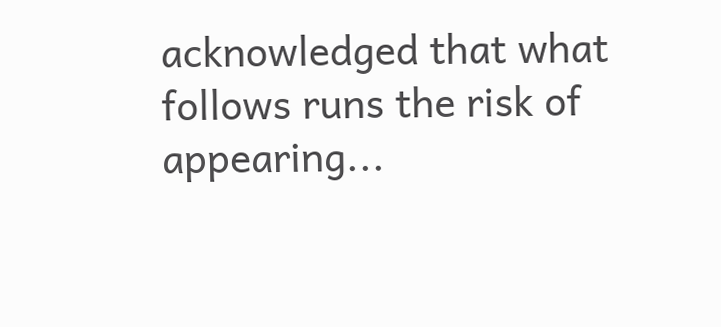acknowledged that what follows runs the risk of appearing...